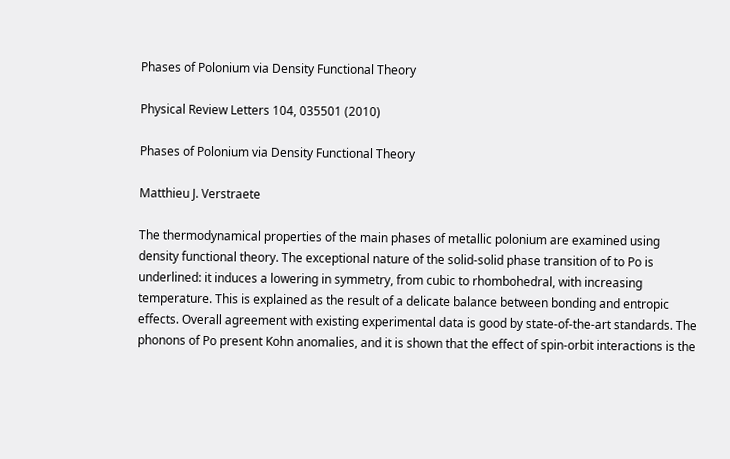Phases of Polonium via Density Functional Theory

Physical Review Letters 104, 035501 (2010)

Phases of Polonium via Density Functional Theory

Matthieu J. Verstraete

The thermodynamical properties of the main phases of metallic polonium are examined using density functional theory. The exceptional nature of the solid-solid phase transition of to Po is underlined: it induces a lowering in symmetry, from cubic to rhombohedral, with increasing temperature. This is explained as the result of a delicate balance between bonding and entropic effects. Overall agreement with existing experimental data is good by state-of-the-art standards. The phonons of Po present Kohn anomalies, and it is shown that the effect of spin-orbit interactions is the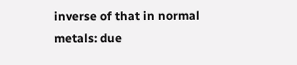inverse of that in normal metals: due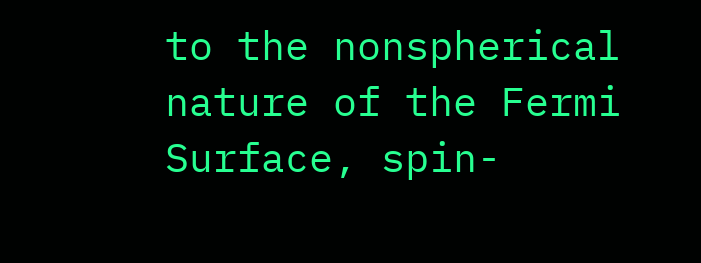to the nonspherical nature of the Fermi Surface, spin-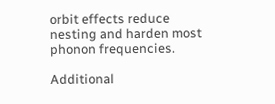orbit effects reduce nesting and harden most phonon frequencies.

Additional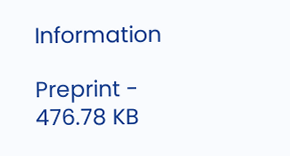Information

Preprint - 476.78 KB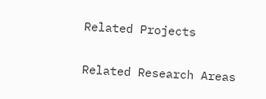Related Projects

Related Research Areas